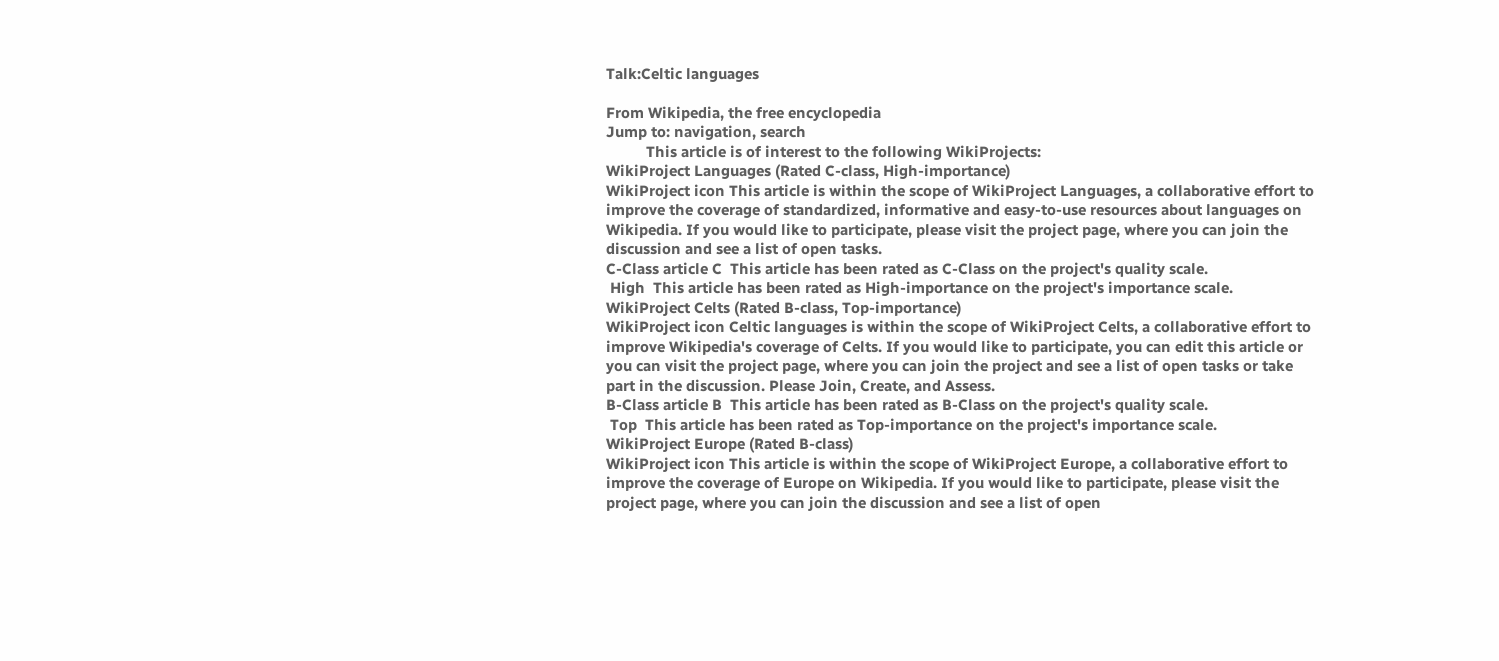Talk:Celtic languages

From Wikipedia, the free encyclopedia
Jump to: navigation, search
          This article is of interest to the following WikiProjects:
WikiProject Languages (Rated C-class, High-importance)
WikiProject icon This article is within the scope of WikiProject Languages, a collaborative effort to improve the coverage of standardized, informative and easy-to-use resources about languages on Wikipedia. If you would like to participate, please visit the project page, where you can join the discussion and see a list of open tasks.
C-Class article C  This article has been rated as C-Class on the project's quality scale.
 High  This article has been rated as High-importance on the project's importance scale.
WikiProject Celts (Rated B-class, Top-importance)
WikiProject icon Celtic languages is within the scope of WikiProject Celts, a collaborative effort to improve Wikipedia's coverage of Celts. If you would like to participate, you can edit this article or you can visit the project page, where you can join the project and see a list of open tasks or take part in the discussion. Please Join, Create, and Assess.
B-Class article B  This article has been rated as B-Class on the project's quality scale.
 Top  This article has been rated as Top-importance on the project's importance scale.
WikiProject Europe (Rated B-class)
WikiProject icon This article is within the scope of WikiProject Europe, a collaborative effort to improve the coverage of Europe on Wikipedia. If you would like to participate, please visit the project page, where you can join the discussion and see a list of open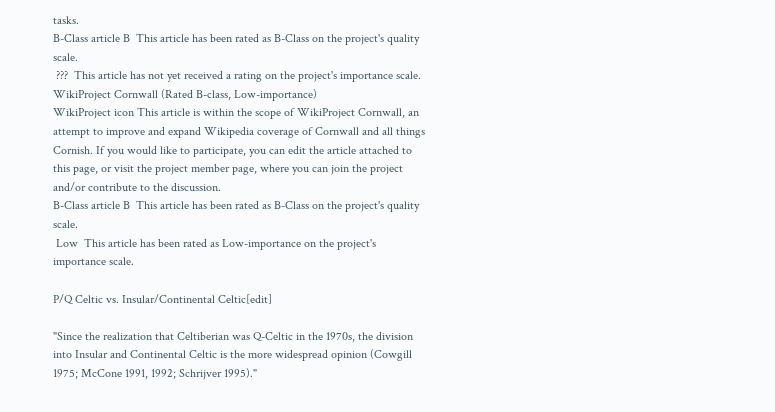tasks.
B-Class article B  This article has been rated as B-Class on the project's quality scale.
 ???  This article has not yet received a rating on the project's importance scale.
WikiProject Cornwall (Rated B-class, Low-importance)
WikiProject icon This article is within the scope of WikiProject Cornwall, an attempt to improve and expand Wikipedia coverage of Cornwall and all things Cornish. If you would like to participate, you can edit the article attached to this page, or visit the project member page, where you can join the project and/or contribute to the discussion.
B-Class article B  This article has been rated as B-Class on the project's quality scale.
 Low  This article has been rated as Low-importance on the project's importance scale.

P/Q Celtic vs. Insular/Continental Celtic[edit]

"Since the realization that Celtiberian was Q-Celtic in the 1970s, the division into Insular and Continental Celtic is the more widespread opinion (Cowgill 1975; McCone 1991, 1992; Schrijver 1995)."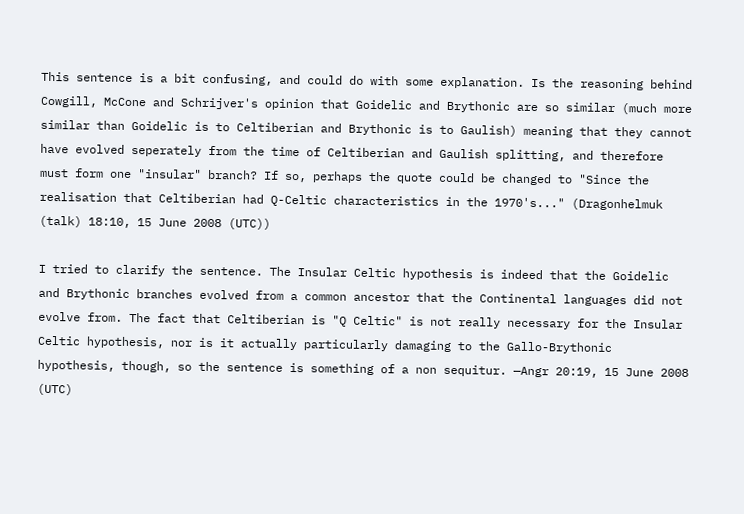This sentence is a bit confusing, and could do with some explanation. Is the reasoning behind Cowgill, McCone and Schrijver's opinion that Goidelic and Brythonic are so similar (much more similar than Goidelic is to Celtiberian and Brythonic is to Gaulish) meaning that they cannot have evolved seperately from the time of Celtiberian and Gaulish splitting, and therefore must form one "insular" branch? If so, perhaps the quote could be changed to "Since the realisation that Celtiberian had Q-Celtic characteristics in the 1970's..." (Dragonhelmuk (talk) 18:10, 15 June 2008 (UTC))

I tried to clarify the sentence. The Insular Celtic hypothesis is indeed that the Goidelic and Brythonic branches evolved from a common ancestor that the Continental languages did not evolve from. The fact that Celtiberian is "Q Celtic" is not really necessary for the Insular Celtic hypothesis, nor is it actually particularly damaging to the Gallo-Brythonic hypothesis, though, so the sentence is something of a non sequitur. —Angr 20:19, 15 June 2008 (UTC)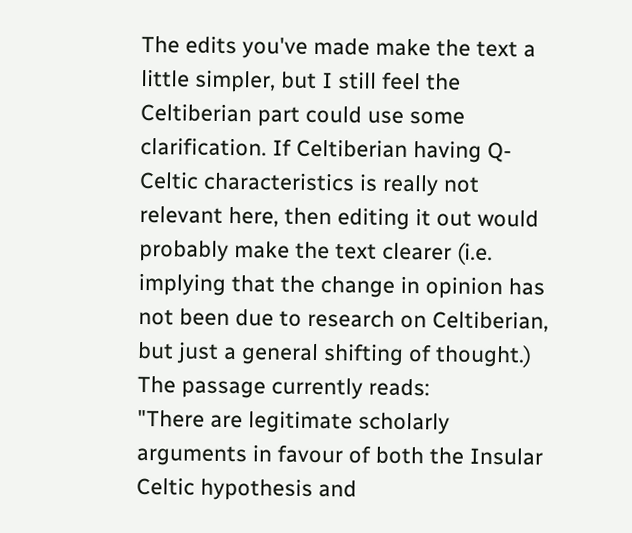The edits you've made make the text a little simpler, but I still feel the Celtiberian part could use some clarification. If Celtiberian having Q-Celtic characteristics is really not relevant here, then editing it out would probably make the text clearer (i.e. implying that the change in opinion has not been due to research on Celtiberian, but just a general shifting of thought.) The passage currently reads:
"There are legitimate scholarly arguments in favour of both the Insular Celtic hypothesis and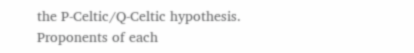the P-Celtic/Q-Celtic hypothesis. Proponents of each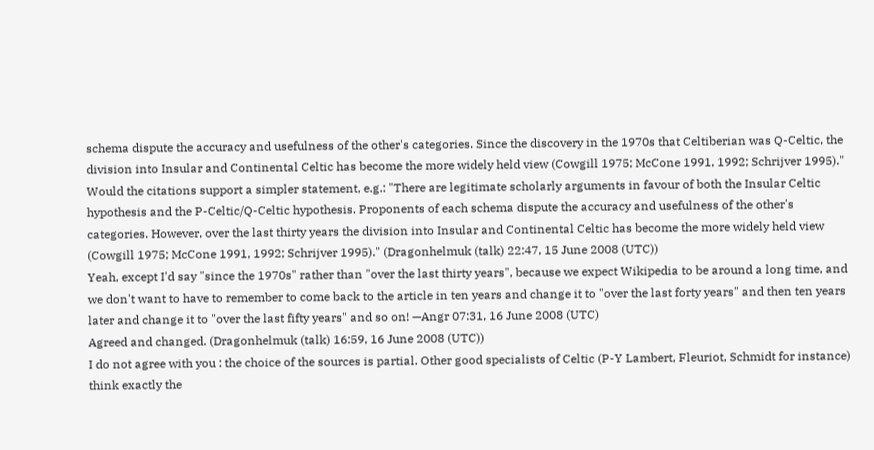schema dispute the accuracy and usefulness of the other's categories. Since the discovery in the 1970s that Celtiberian was Q-Celtic, the division into Insular and Continental Celtic has become the more widely held view (Cowgill 1975; McCone 1991, 1992; Schrijver 1995)."
Would the citations support a simpler statement, e.g.: "There are legitimate scholarly arguments in favour of both the Insular Celtic hypothesis and the P-Celtic/Q-Celtic hypothesis. Proponents of each schema dispute the accuracy and usefulness of the other's categories. However, over the last thirty years the division into Insular and Continental Celtic has become the more widely held view (Cowgill 1975; McCone 1991, 1992; Schrijver 1995)." (Dragonhelmuk (talk) 22:47, 15 June 2008 (UTC))
Yeah, except I'd say "since the 1970s" rather than "over the last thirty years", because we expect Wikipedia to be around a long time, and we don't want to have to remember to come back to the article in ten years and change it to "over the last forty years" and then ten years later and change it to "over the last fifty years" and so on! —Angr 07:31, 16 June 2008 (UTC)
Agreed and changed. (Dragonhelmuk (talk) 16:59, 16 June 2008 (UTC))
I do not agree with you : the choice of the sources is partial. Other good specialists of Celtic (P-Y Lambert, Fleuriot, Schmidt for instance) think exactly the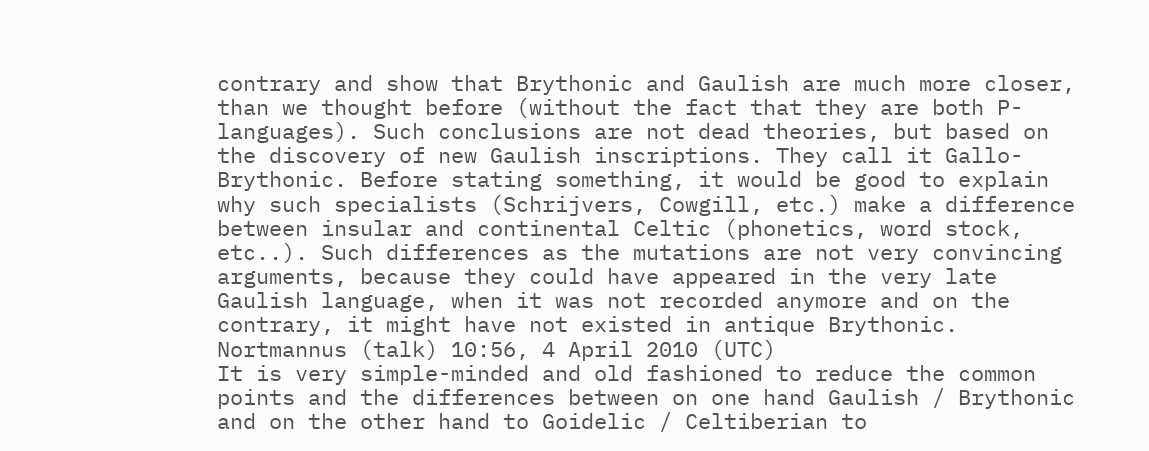contrary and show that Brythonic and Gaulish are much more closer, than we thought before (without the fact that they are both P-languages). Such conclusions are not dead theories, but based on the discovery of new Gaulish inscriptions. They call it Gallo-Brythonic. Before stating something, it would be good to explain why such specialists (Schrijvers, Cowgill, etc.) make a difference between insular and continental Celtic (phonetics, word stock, etc..). Such differences as the mutations are not very convincing arguments, because they could have appeared in the very late Gaulish language, when it was not recorded anymore and on the contrary, it might have not existed in antique Brythonic. Nortmannus (talk) 10:56, 4 April 2010 (UTC)
It is very simple-minded and old fashioned to reduce the common points and the differences between on one hand Gaulish / Brythonic and on the other hand to Goidelic / Celtiberian to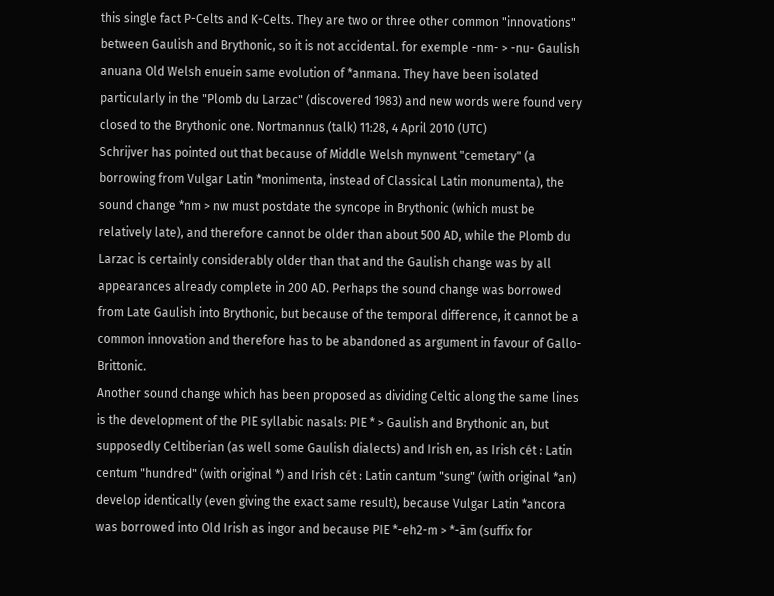this single fact P-Celts and K-Celts. They are two or three other common "innovations" between Gaulish and Brythonic, so it is not accidental. for exemple -nm- > -nu- Gaulish anuana Old Welsh enuein same evolution of *anmana. They have been isolated particularly in the "Plomb du Larzac" (discovered 1983) and new words were found very closed to the Brythonic one. Nortmannus (talk) 11:28, 4 April 2010 (UTC)
Schrijver has pointed out that because of Middle Welsh mynwent "cemetary" (a borrowing from Vulgar Latin *monimenta, instead of Classical Latin monumenta), the sound change *nm > nw must postdate the syncope in Brythonic (which must be relatively late), and therefore cannot be older than about 500 AD, while the Plomb du Larzac is certainly considerably older than that and the Gaulish change was by all appearances already complete in 200 AD. Perhaps the sound change was borrowed from Late Gaulish into Brythonic, but because of the temporal difference, it cannot be a common innovation and therefore has to be abandoned as argument in favour of Gallo-Brittonic.
Another sound change which has been proposed as dividing Celtic along the same lines is the development of the PIE syllabic nasals: PIE * > Gaulish and Brythonic an, but supposedly Celtiberian (as well some Gaulish dialects) and Irish en, as Irish cét : Latin centum "hundred" (with original *) and Irish cét : Latin cantum "sung" (with original *an) develop identically (even giving the exact same result), because Vulgar Latin *ancora was borrowed into Old Irish as ingor and because PIE *-eh2-m > *-ām (suffix for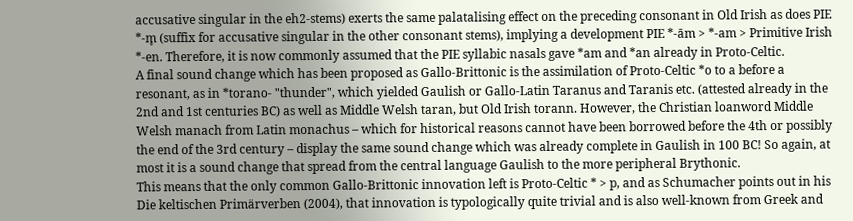accusative singular in the eh2-stems) exerts the same palatalising effect on the preceding consonant in Old Irish as does PIE *-m̥ (suffix for accusative singular in the other consonant stems), implying a development PIE *-ām > *-am > Primitive Irish *-en. Therefore, it is now commonly assumed that the PIE syllabic nasals gave *am and *an already in Proto-Celtic.
A final sound change which has been proposed as Gallo-Brittonic is the assimilation of Proto-Celtic *o to a before a resonant, as in *torano- "thunder", which yielded Gaulish or Gallo-Latin Taranus and Taranis etc. (attested already in the 2nd and 1st centuries BC) as well as Middle Welsh taran, but Old Irish torann. However, the Christian loanword Middle Welsh manach from Latin monachus – which for historical reasons cannot have been borrowed before the 4th or possibly the end of the 3rd century – display the same sound change which was already complete in Gaulish in 100 BC! So again, at most it is a sound change that spread from the central language Gaulish to the more peripheral Brythonic.
This means that the only common Gallo-Brittonic innovation left is Proto-Celtic * > p, and as Schumacher points out in his Die keltischen Primärverben (2004), that innovation is typologically quite trivial and is also well-known from Greek and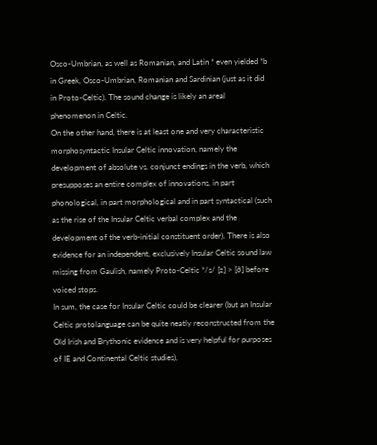Osco-Umbrian, as well as Romanian, and Latin * even yielded *b in Greek, Osco-Umbrian, Romanian and Sardinian (just as it did in Proto-Celtic). The sound change is likely an areal phenomenon in Celtic.
On the other hand, there is at least one and very characteristic morphosyntactic Insular Celtic innovation, namely the development of absolute vs. conjunct endings in the verb, which presupposes an entire complex of innovations, in part phonological, in part morphological and in part syntactical (such as the rise of the Insular Celtic verbal complex and the development of the verb-initial constituent order). There is also evidence for an independent, exclusively Insular Celtic sound law missing from Gaulish, namely Proto-Celtic */s/ [z] > [ð] before voiced stops.
In sum, the case for Insular Celtic could be clearer (but an Insular Celtic protolanguage can be quite neatly reconstructed from the Old Irish and Brythonic evidence and is very helpful for purposes of IE and Continental Celtic studies),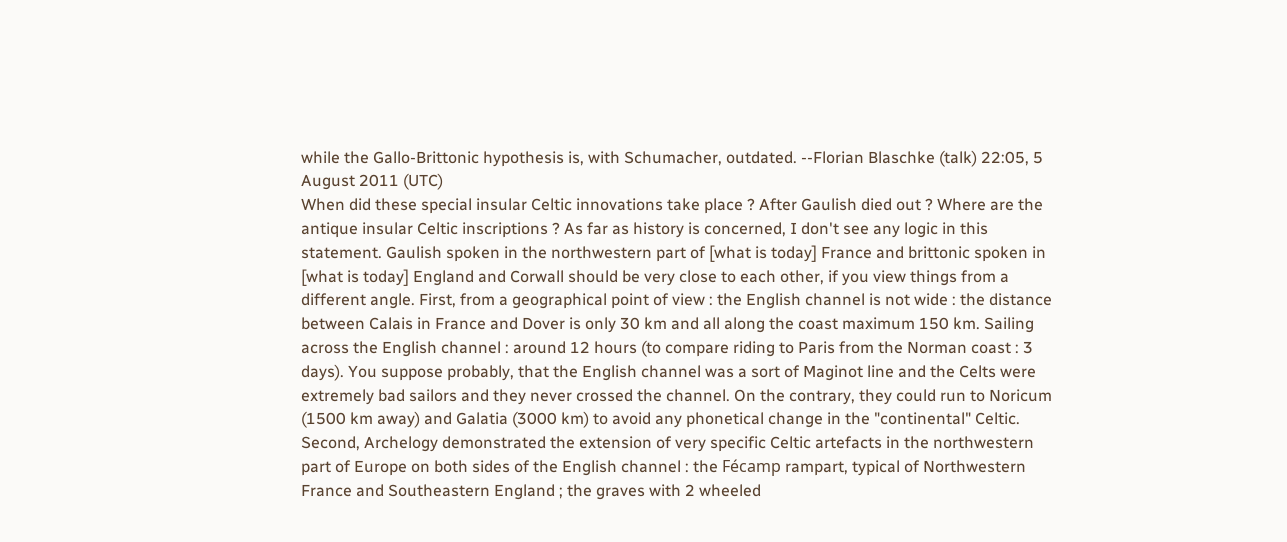while the Gallo-Brittonic hypothesis is, with Schumacher, outdated. --Florian Blaschke (talk) 22:05, 5 August 2011 (UTC)
When did these special insular Celtic innovations take place ? After Gaulish died out ? Where are the antique insular Celtic inscriptions ? As far as history is concerned, I don't see any logic in this statement. Gaulish spoken in the northwestern part of [what is today] France and brittonic spoken in [what is today] England and Corwall should be very close to each other, if you view things from a different angle. First, from a geographical point of view : the English channel is not wide : the distance between Calais in France and Dover is only 30 km and all along the coast maximum 150 km. Sailing across the English channel : around 12 hours (to compare riding to Paris from the Norman coast : 3 days). You suppose probably, that the English channel was a sort of Maginot line and the Celts were extremely bad sailors and they never crossed the channel. On the contrary, they could run to Noricum (1500 km away) and Galatia (3000 km) to avoid any phonetical change in the "continental" Celtic. Second, Archelogy demonstrated the extension of very specific Celtic artefacts in the northwestern part of Europe on both sides of the English channel : the Fécamp rampart, typical of Northwestern France and Southeastern England ; the graves with 2 wheeled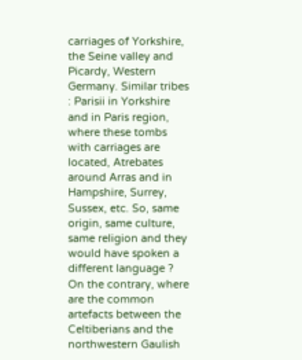carriages of Yorkshire, the Seine valley and Picardy, Western Germany. Similar tribes : Parisii in Yorkshire and in Paris region, where these tombs with carriages are located, Atrebates around Arras and in Hampshire, Surrey, Sussex, etc. So, same origin, same culture, same religion and they would have spoken a different language ? On the contrary, where are the common artefacts between the Celtiberians and the northwestern Gaulish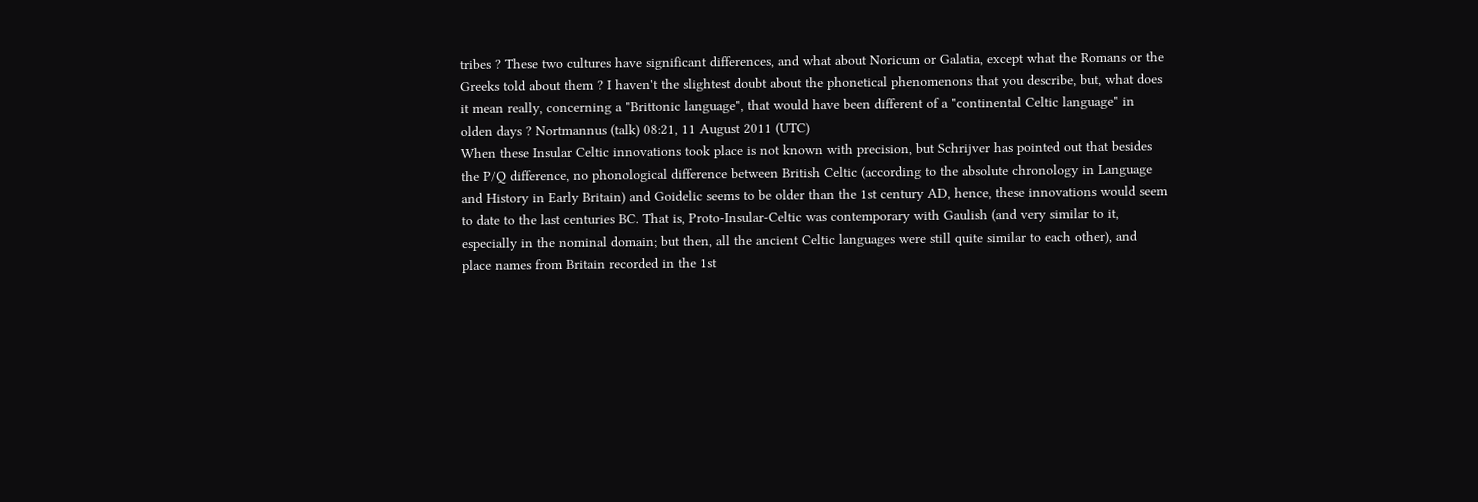tribes ? These two cultures have significant differences, and what about Noricum or Galatia, except what the Romans or the Greeks told about them ? I haven't the slightest doubt about the phonetical phenomenons that you describe, but, what does it mean really, concerning a "Brittonic language", that would have been different of a "continental Celtic language" in olden days ? Nortmannus (talk) 08:21, 11 August 2011 (UTC)
When these Insular Celtic innovations took place is not known with precision, but Schrijver has pointed out that besides the P/Q difference, no phonological difference between British Celtic (according to the absolute chronology in Language and History in Early Britain) and Goidelic seems to be older than the 1st century AD, hence, these innovations would seem to date to the last centuries BC. That is, Proto-Insular-Celtic was contemporary with Gaulish (and very similar to it, especially in the nominal domain; but then, all the ancient Celtic languages were still quite similar to each other), and place names from Britain recorded in the 1st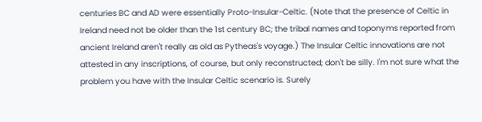centuries BC and AD were essentially Proto-Insular-Celtic. (Note that the presence of Celtic in Ireland need not be older than the 1st century BC; the tribal names and toponyms reported from ancient Ireland aren't really as old as Pytheas's voyage.) The Insular Celtic innovations are not attested in any inscriptions, of course, but only reconstructed; don't be silly. I'm not sure what the problem you have with the Insular Celtic scenario is. Surely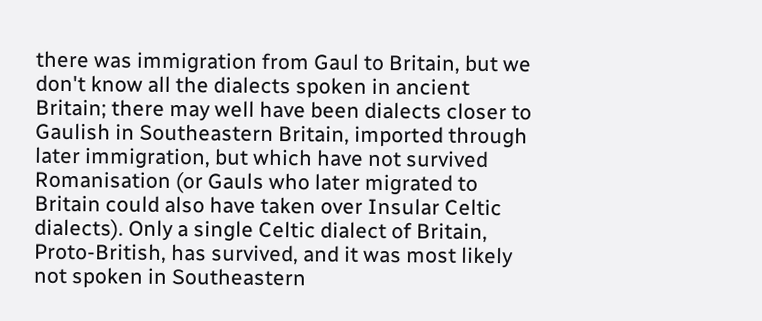there was immigration from Gaul to Britain, but we don't know all the dialects spoken in ancient Britain; there may well have been dialects closer to Gaulish in Southeastern Britain, imported through later immigration, but which have not survived Romanisation (or Gauls who later migrated to Britain could also have taken over Insular Celtic dialects). Only a single Celtic dialect of Britain, Proto-British, has survived, and it was most likely not spoken in Southeastern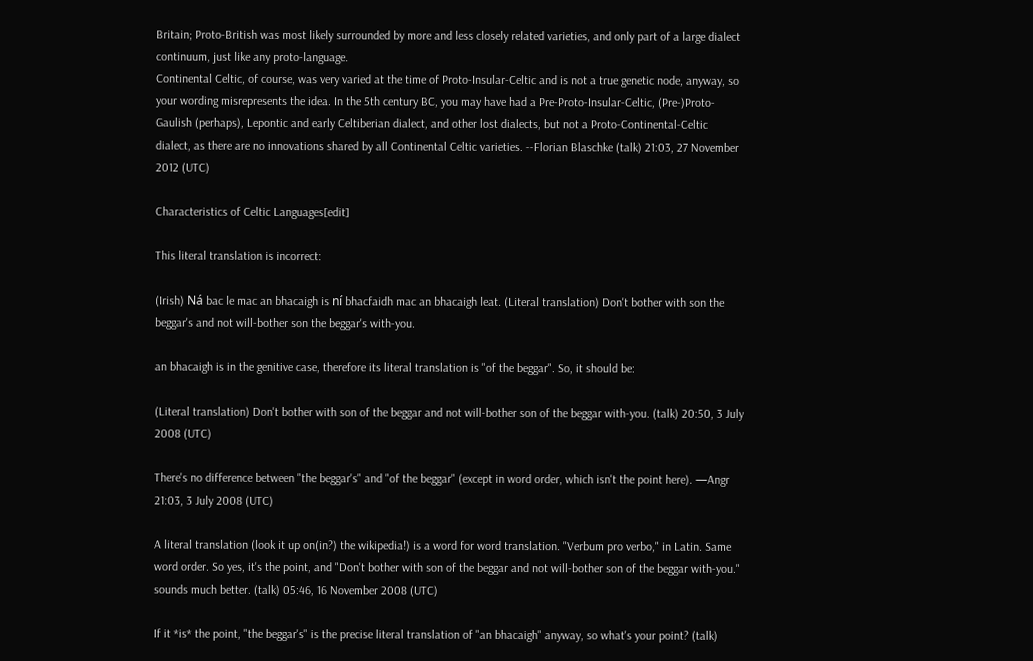Britain; Proto-British was most likely surrounded by more and less closely related varieties, and only part of a large dialect continuum, just like any proto-language.
Continental Celtic, of course, was very varied at the time of Proto-Insular-Celtic and is not a true genetic node, anyway, so your wording misrepresents the idea. In the 5th century BC, you may have had a Pre-Proto-Insular-Celtic, (Pre-)Proto-Gaulish (perhaps), Lepontic and early Celtiberian dialect, and other lost dialects, but not a Proto-Continental-Celtic dialect, as there are no innovations shared by all Continental Celtic varieties. --Florian Blaschke (talk) 21:03, 27 November 2012 (UTC)

Characteristics of Celtic Languages[edit]

This literal translation is incorrect:

(Irish) Ná bac le mac an bhacaigh is ní bhacfaidh mac an bhacaigh leat. (Literal translation) Don't bother with son the beggar's and not will-bother son the beggar's with-you.

an bhacaigh is in the genitive case, therefore its literal translation is "of the beggar". So, it should be:

(Literal translation) Don't bother with son of the beggar and not will-bother son of the beggar with-you. (talk) 20:50, 3 July 2008 (UTC)

There's no difference between "the beggar's" and "of the beggar" (except in word order, which isn't the point here). —Angr 21:03, 3 July 2008 (UTC)

A literal translation (look it up on(in?) the wikipedia!) is a word for word translation. "Verbum pro verbo," in Latin. Same word order. So yes, it's the point, and "Don't bother with son of the beggar and not will-bother son of the beggar with-you." sounds much better. (talk) 05:46, 16 November 2008 (UTC)

If it *is* the point, "the beggar's" is the precise literal translation of "an bhacaigh" anyway, so what's your point? (talk)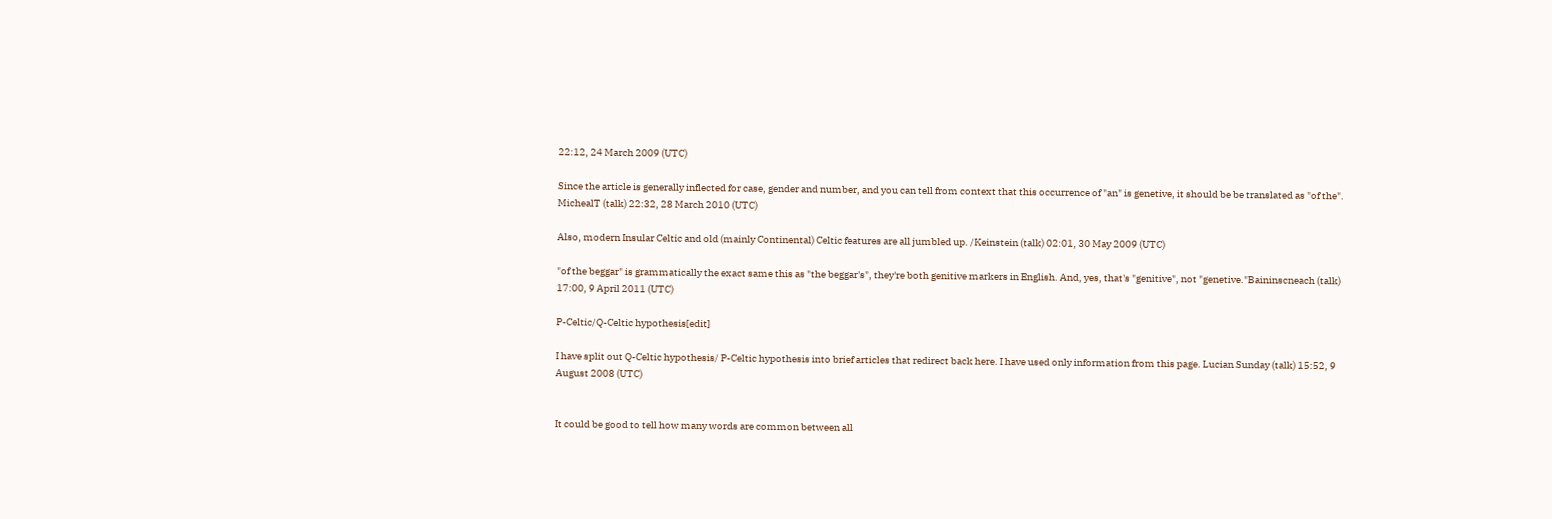22:12, 24 March 2009 (UTC)

Since the article is generally inflected for case, gender and number, and you can tell from context that this occurrence of "an" is genetive, it should be be translated as "of the". MichealT (talk) 22:32, 28 March 2010 (UTC)

Also, modern Insular Celtic and old (mainly Continental) Celtic features are all jumbled up. /Keinstein (talk) 02:01, 30 May 2009 (UTC)

"of the beggar" is grammatically the exact same this as "the beggar's", they're both genitive markers in English. And, yes, that's "genitive", not "genetive."Baininscneach (talk) 17:00, 9 April 2011 (UTC)

P-Celtic/Q-Celtic hypothesis[edit]

I have split out Q-Celtic hypothesis/ P-Celtic hypothesis into brief articles that redirect back here. I have used only information from this page. Lucian Sunday (talk) 15:52, 9 August 2008 (UTC)


It could be good to tell how many words are common between all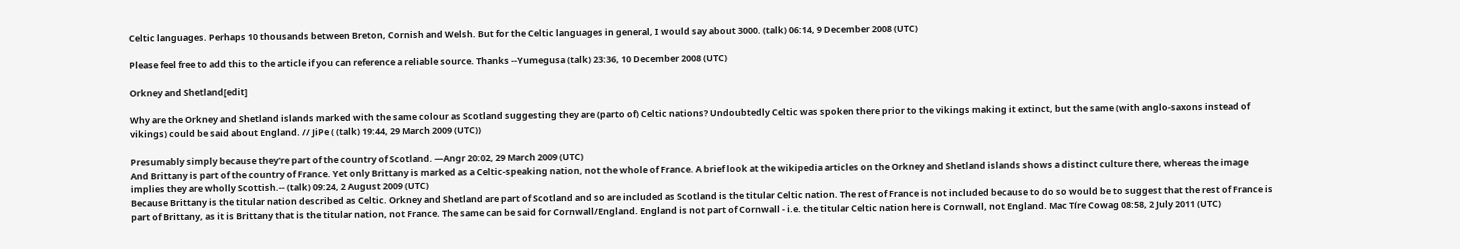Celtic languages. Perhaps 10 thousands between Breton, Cornish and Welsh. But for the Celtic languages in general, I would say about 3000. (talk) 06:14, 9 December 2008 (UTC)

Please feel free to add this to the article if you can reference a reliable source. Thanks --Yumegusa (talk) 23:36, 10 December 2008 (UTC)

Orkney and Shetland[edit]

Why are the Orkney and Shetland islands marked with the same colour as Scotland suggesting they are (parto of) Celtic nations? Undoubtedly Celtic was spoken there prior to the vikings making it extinct, but the same (with anglo-saxons instead of vikings) could be said about England. // JiPe ( (talk) 19:44, 29 March 2009 (UTC))

Presumably simply because they're part of the country of Scotland. —Angr 20:02, 29 March 2009 (UTC)
And Brittany is part of the country of France. Yet only Brittany is marked as a Celtic-speaking nation, not the whole of France. A brief look at the wikipedia articles on the Orkney and Shetland islands shows a distinct culture there, whereas the image implies they are wholly Scottish.-- (talk) 09:24, 2 August 2009 (UTC)
Because Brittany is the titular nation described as Celtic. Orkney and Shetland are part of Scotland and so are included as Scotland is the titular Celtic nation. The rest of France is not included because to do so would be to suggest that the rest of France is part of Brittany, as it is Brittany that is the titular nation, not France. The same can be said for Cornwall/England. England is not part of Cornwall - i.e. the titular Celtic nation here is Cornwall, not England. Mac Tíre Cowag 08:58, 2 July 2011 (UTC)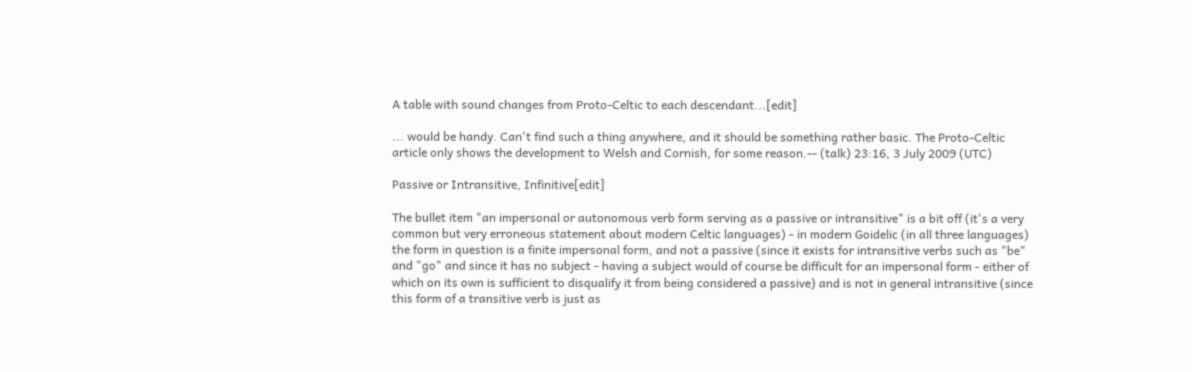A table with sound changes from Proto-Celtic to each descendant...[edit]

... would be handy. Can't find such a thing anywhere, and it should be something rather basic. The Proto-Celtic article only shows the development to Welsh and Cornish, for some reason.-- (talk) 23:16, 3 July 2009 (UTC)

Passive or Intransitive, Infinitive[edit]

The bullet item "an impersonal or autonomous verb form serving as a passive or intransitive" is a bit off (it's a very common but very erroneous statement about modern Celtic languages) - in modern Goidelic (in all three languages) the form in question is a finite impersonal form, and not a passive (since it exists for intransitive verbs such as "be" and "go" and since it has no subject - having a subject would of course be difficult for an impersonal form - either of which on its own is sufficient to disqualify it from being considered a passive) and is not in general intransitive (since this form of a transitive verb is just as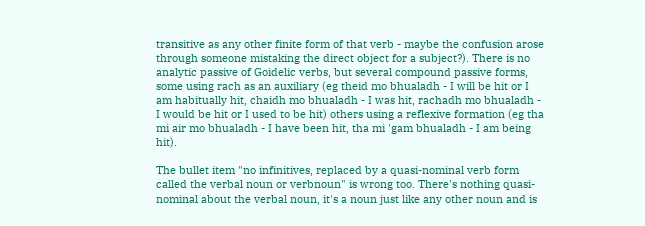transitive as any other finite form of that verb - maybe the confusion arose through someone mistaking the direct object for a subject?). There is no analytic passive of Goidelic verbs, but several compound passive forms, some using rach as an auxiliary (eg theid mo bhualadh - I will be hit or I am habitually hit, chaidh mo bhualadh - I was hit, rachadh mo bhualadh - I would be hit or I used to be hit) others using a reflexive formation (eg tha mi air mo bhualadh - I have been hit, tha mi 'gam bhualadh - I am being hit).

The bullet item "no infinitives, replaced by a quasi-nominal verb form called the verbal noun or verbnoun" is wrong too. There's nothing quasi-nominal about the verbal noun, it's a noun just like any other noun and is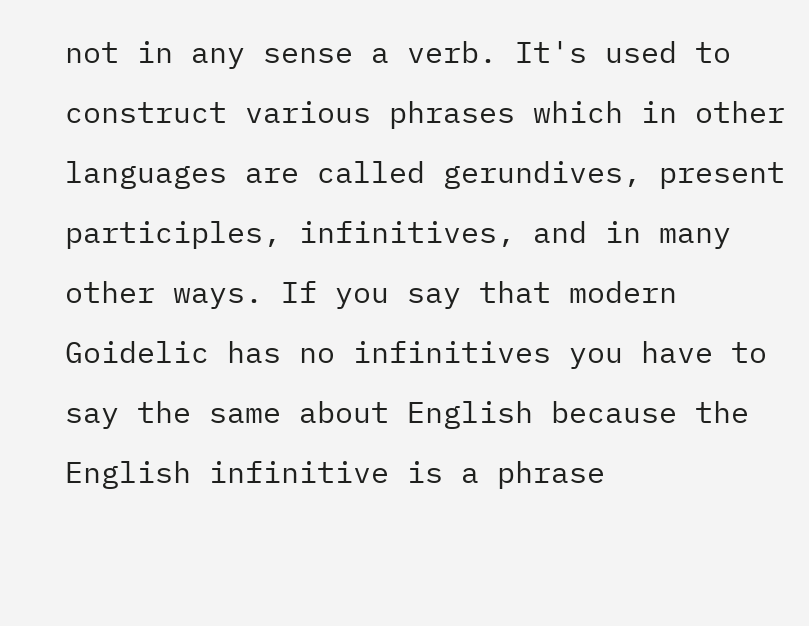not in any sense a verb. It's used to construct various phrases which in other languages are called gerundives, present participles, infinitives, and in many other ways. If you say that modern Goidelic has no infinitives you have to say the same about English because the English infinitive is a phrase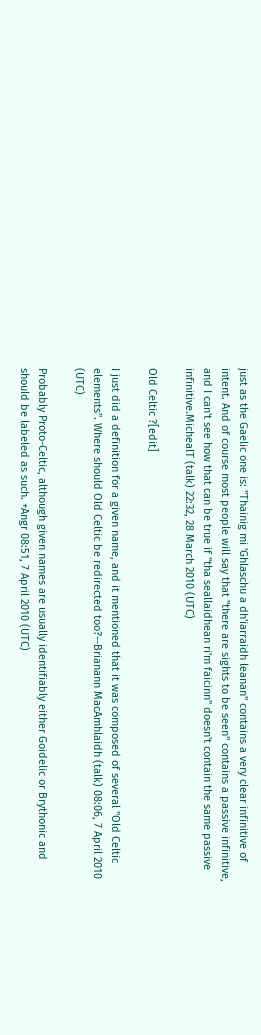just as the Gaelic one is: "Thainig mi 'Ghlaschu a dh'iarraidh leanan" contains a very clear infinitive of intent. And of course most people will say that "there are sights to be seen" contains a passive infinitive, and I can't see how that can be true if "tha seallaidhean ri'm faicinn" doesn't contain the same passive infinitive.MichealT (talk) 22:32, 28 March 2010 (UTC)

Old Celtic ?[edit]

I just did a definition for a given name, and it mentioned that it was composed of several "Old Celtic elements". Where should Old Celtic be redirected too?--Brianann MacAmhlaidh (talk) 08:06, 7 April 2010 (UTC)

Probably Proto-Celtic, although given names are usually identifiably either Goidelic or Brythonic and should be labeled as such. +Angr 08:51, 7 April 2010 (UTC)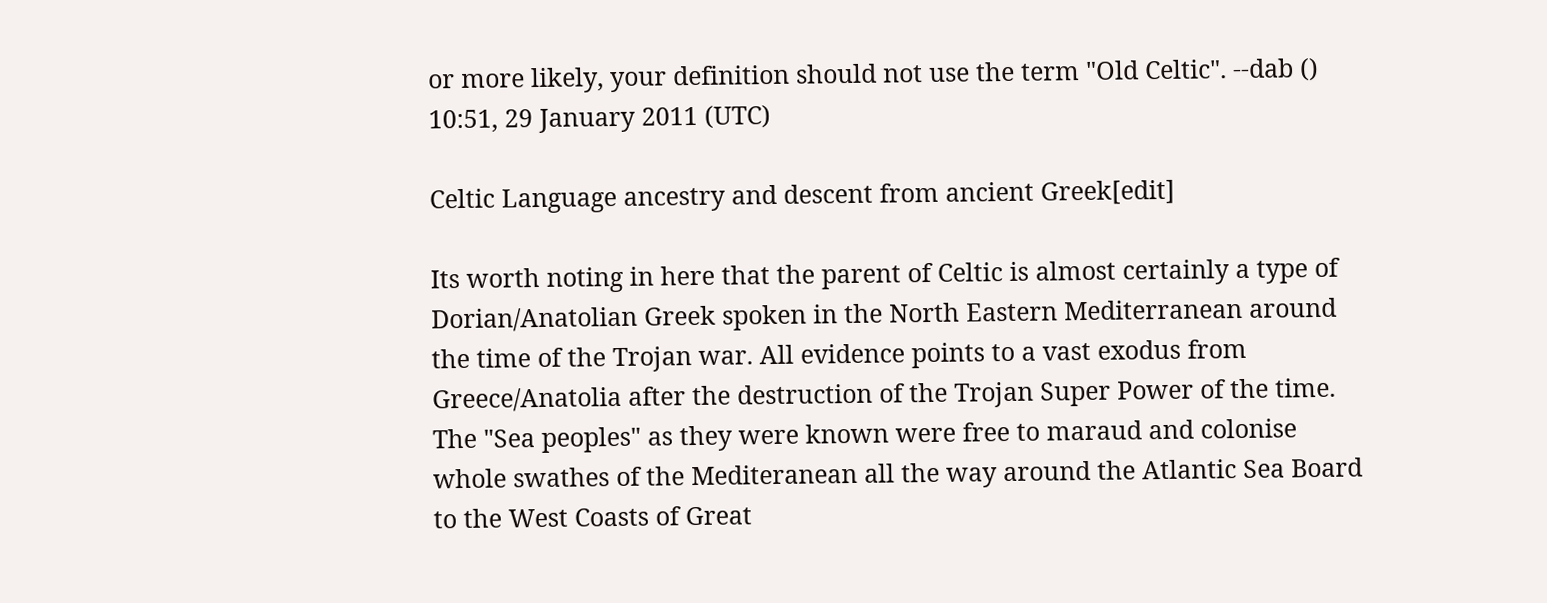or more likely, your definition should not use the term "Old Celtic". --dab () 10:51, 29 January 2011 (UTC)

Celtic Language ancestry and descent from ancient Greek[edit]

Its worth noting in here that the parent of Celtic is almost certainly a type of Dorian/Anatolian Greek spoken in the North Eastern Mediterranean around the time of the Trojan war. All evidence points to a vast exodus from Greece/Anatolia after the destruction of the Trojan Super Power of the time. The "Sea peoples" as they were known were free to maraud and colonise whole swathes of the Mediteranean all the way around the Atlantic Sea Board to the West Coasts of Great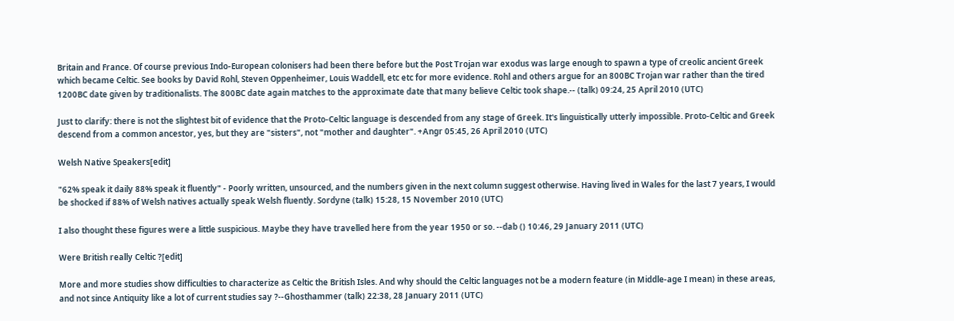Britain and France. Of course previous Indo-European colonisers had been there before but the Post Trojan war exodus was large enough to spawn a type of creolic ancient Greek which became Celtic. See books by David Rohl, Steven Oppenheimer, Louis Waddell, etc etc for more evidence. Rohl and others argue for an 800BC Trojan war rather than the tired 1200BC date given by traditionalists. The 800BC date again matches to the approximate date that many believe Celtic took shape.-- (talk) 09:24, 25 April 2010 (UTC)

Just to clarify: there is not the slightest bit of evidence that the Proto-Celtic language is descended from any stage of Greek. It's linguistically utterly impossible. Proto-Celtic and Greek descend from a common ancestor, yes, but they are "sisters", not "mother and daughter". +Angr 05:45, 26 April 2010 (UTC)

Welsh Native Speakers[edit]

"62% speak it daily 88% speak it fluently" - Poorly written, unsourced, and the numbers given in the next column suggest otherwise. Having lived in Wales for the last 7 years, I would be shocked if 88% of Welsh natives actually speak Welsh fluently. Sordyne (talk) 15:28, 15 November 2010 (UTC)

I also thought these figures were a little suspicious. Maybe they have travelled here from the year 1950 or so. --dab () 10:46, 29 January 2011 (UTC)

Were British really Celtic ?[edit]

More and more studies show difficulties to characterize as Celtic the British Isles. And why should the Celtic languages not be a modern feature (in Middle-age I mean) in these areas, and not since Antiquity like a lot of current studies say ?--Ghosthammer (talk) 22:38, 28 January 2011 (UTC)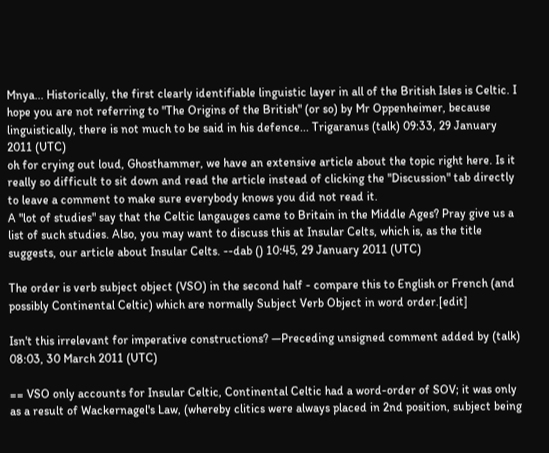Mnya... Historically, the first clearly identifiable linguistic layer in all of the British Isles is Celtic. I hope you are not referring to "The Origins of the British" (or so) by Mr Oppenheimer, because linguistically, there is not much to be said in his defence... Trigaranus (talk) 09:33, 29 January 2011 (UTC)
oh for crying out loud, Ghosthammer, we have an extensive article about the topic right here. Is it really so difficult to sit down and read the article instead of clicking the "Discussion" tab directly to leave a comment to make sure everybody knows you did not read it.
A "lot of studies" say that the Celtic langauges came to Britain in the Middle Ages? Pray give us a list of such studies. Also, you may want to discuss this at Insular Celts, which is, as the title suggests, our article about Insular Celts. --dab () 10:45, 29 January 2011 (UTC)

The order is verb subject object (VSO) in the second half - compare this to English or French (and possibly Continental Celtic) which are normally Subject Verb Object in word order.[edit]

Isn't this irrelevant for imperative constructions? —Preceding unsigned comment added by (talk) 08:03, 30 March 2011 (UTC)

== VSO only accounts for Insular Celtic, Continental Celtic had a word-order of SOV; it was only as a result of Wackernagel's Law, (whereby clitics were always placed in 2nd position, subject being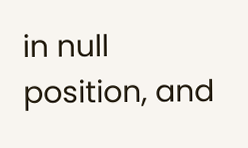in null position, and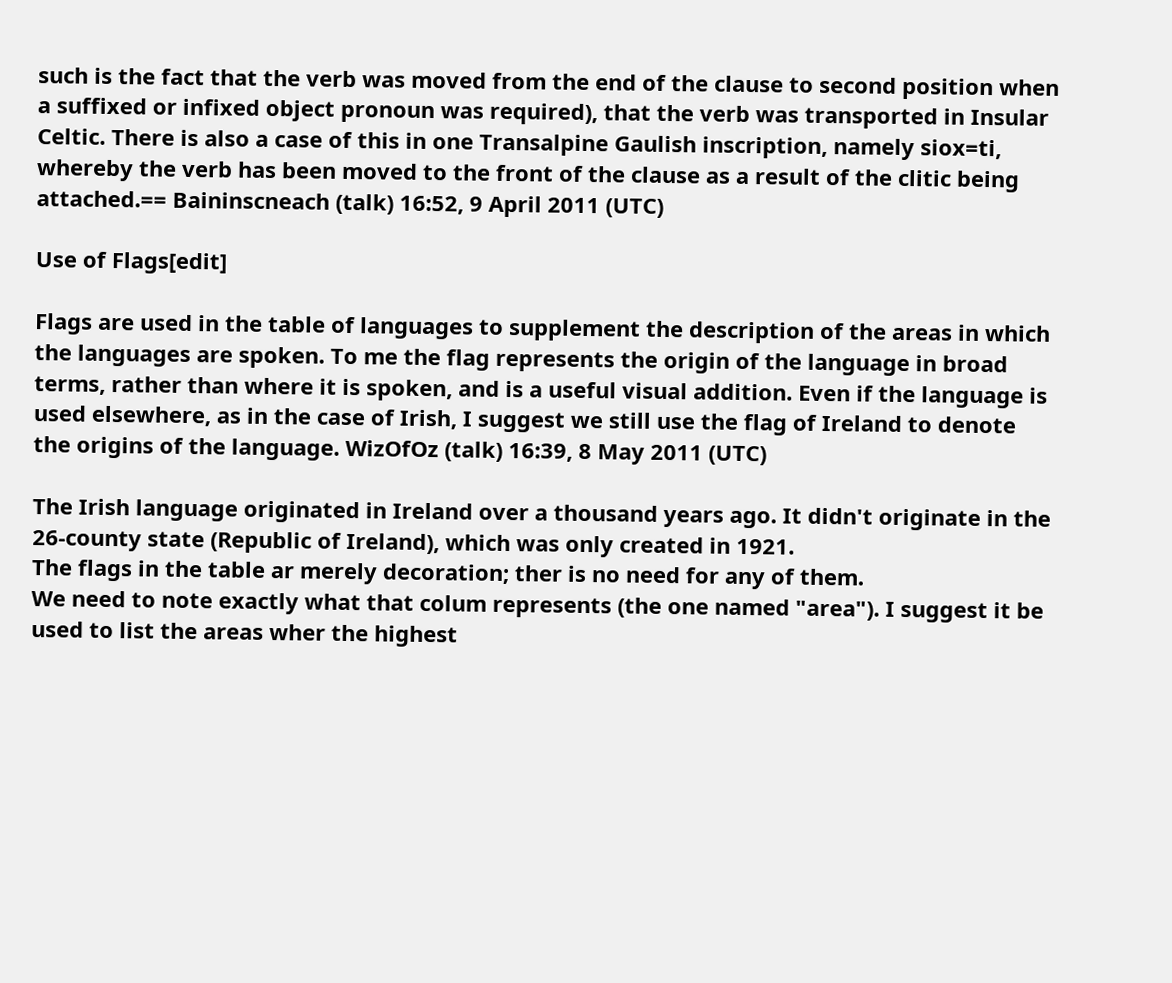such is the fact that the verb was moved from the end of the clause to second position when a suffixed or infixed object pronoun was required), that the verb was transported in Insular Celtic. There is also a case of this in one Transalpine Gaulish inscription, namely siox=ti, whereby the verb has been moved to the front of the clause as a result of the clitic being attached.== Baininscneach (talk) 16:52, 9 April 2011 (UTC)

Use of Flags[edit]

Flags are used in the table of languages to supplement the description of the areas in which the languages are spoken. To me the flag represents the origin of the language in broad terms, rather than where it is spoken, and is a useful visual addition. Even if the language is used elsewhere, as in the case of Irish, I suggest we still use the flag of Ireland to denote the origins of the language. WizOfOz (talk) 16:39, 8 May 2011 (UTC)

The Irish language originated in Ireland over a thousand years ago. It didn't originate in the 26-county state (Republic of Ireland), which was only created in 1921.
The flags in the table ar merely decoration; ther is no need for any of them.
We need to note exactly what that colum represents (the one named "area"). I suggest it be used to list the areas wher the highest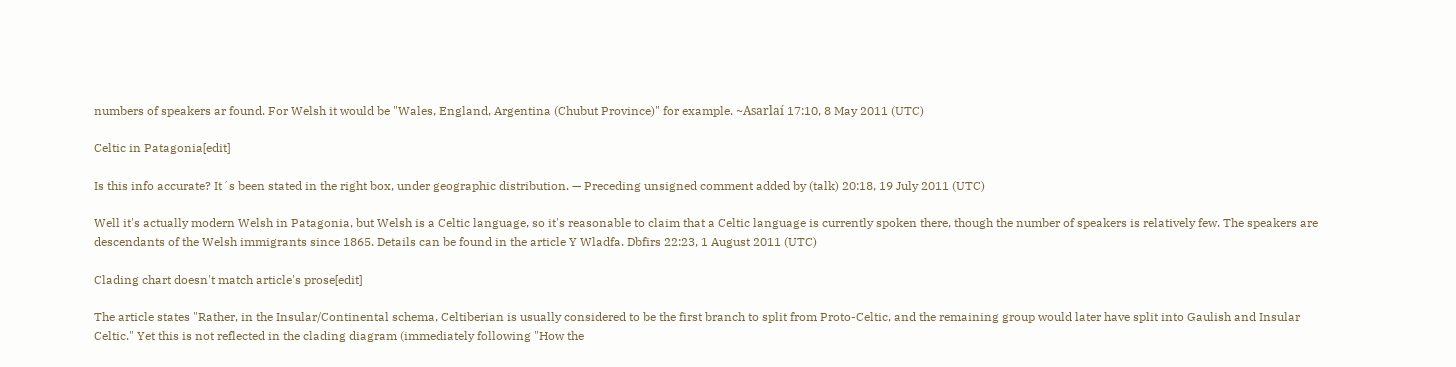numbers of speakers ar found. For Welsh it would be "Wales, England, Argentina (Chubut Province)" for example. ~Asarlaí 17:10, 8 May 2011 (UTC)

Celtic in Patagonia[edit]

Is this info accurate? It´s been stated in the right box, under geographic distribution. — Preceding unsigned comment added by (talk) 20:18, 19 July 2011 (UTC)

Well it's actually modern Welsh in Patagonia, but Welsh is a Celtic language, so it's reasonable to claim that a Celtic language is currently spoken there, though the number of speakers is relatively few. The speakers are descendants of the Welsh immigrants since 1865. Details can be found in the article Y Wladfa. Dbfirs 22:23, 1 August 2011 (UTC)

Clading chart doesn't match article's prose[edit]

The article states "Rather, in the Insular/Continental schema, Celtiberian is usually considered to be the first branch to split from Proto-Celtic, and the remaining group would later have split into Gaulish and Insular Celtic." Yet this is not reflected in the clading diagram (immediately following "How the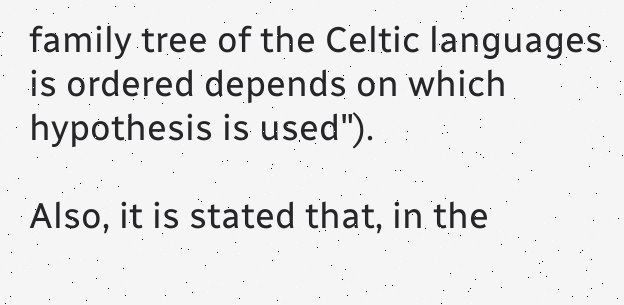family tree of the Celtic languages is ordered depends on which hypothesis is used").

Also, it is stated that, in the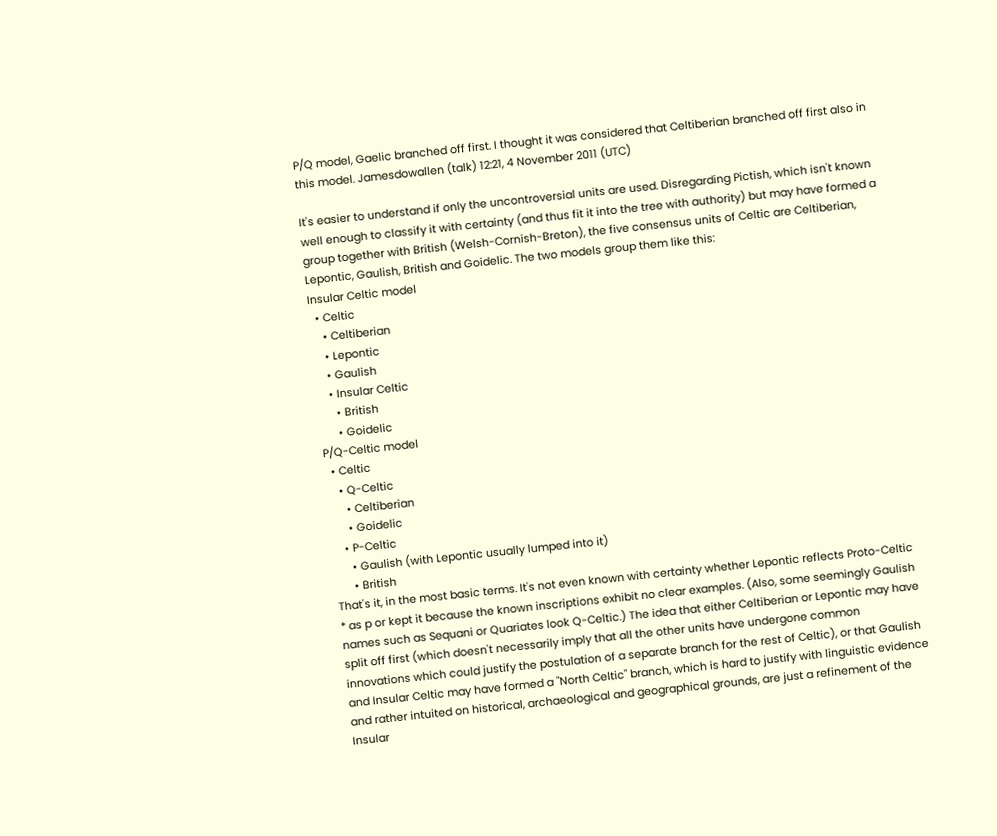P/Q model, Gaelic branched off first. I thought it was considered that Celtiberian branched off first also in this model. Jamesdowallen (talk) 12:21, 4 November 2011 (UTC)

It's easier to understand if only the uncontroversial units are used. Disregarding Pictish, which isn't known well enough to classify it with certainty (and thus fit it into the tree with authority) but may have formed a group together with British (Welsh-Cornish-Breton), the five consensus units of Celtic are Celtiberian, Lepontic, Gaulish, British and Goidelic. The two models group them like this:
Insular Celtic model
  • Celtic
    • Celtiberian
    • Lepontic
    • Gaulish
    • Insular Celtic
      • British
      • Goidelic
P/Q-Celtic model
  • Celtic
    • Q-Celtic
      • Celtiberian
      • Goidelic
    • P-Celtic
      • Gaulish (with Lepontic usually lumped into it)
      • British
That's it, in the most basic terms. It's not even known with certainty whether Lepontic reflects Proto-Celtic * as p or kept it because the known inscriptions exhibit no clear examples. (Also, some seemingly Gaulish names such as Sequani or Quariates look Q-Celtic.) The idea that either Celtiberian or Lepontic may have split off first (which doesn't necessarily imply that all the other units have undergone common innovations which could justify the postulation of a separate branch for the rest of Celtic), or that Gaulish and Insular Celtic may have formed a "North Celtic" branch, which is hard to justify with linguistic evidence and rather intuited on historical, archaeological and geographical grounds, are just a refinement of the Insular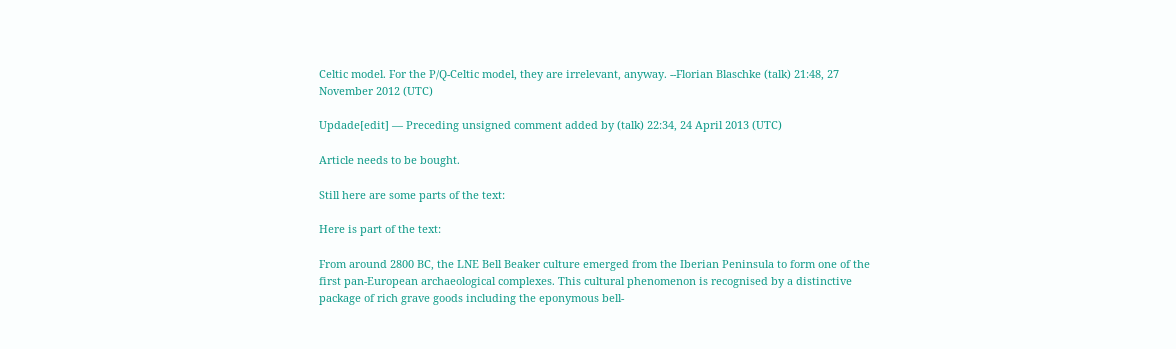Celtic model. For the P/Q-Celtic model, they are irrelevant, anyway. --Florian Blaschke (talk) 21:48, 27 November 2012 (UTC)

Updade[edit] — Preceding unsigned comment added by (talk) 22:34, 24 April 2013 (UTC)

Article needs to be bought.

Still here are some parts of the text:

Here is part of the text:

From around 2800 BC, the LNE Bell Beaker culture emerged from the Iberian Peninsula to form one of the first pan-European archaeological complexes. This cultural phenomenon is recognised by a distinctive package of rich grave goods including the eponymous bell-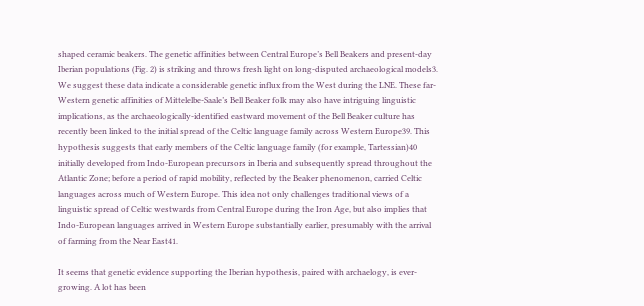shaped ceramic beakers. The genetic affinities between Central Europe’s Bell Beakers and present-day Iberian populations (Fig. 2) is striking and throws fresh light on long-disputed archaeological models3. We suggest these data indicate a considerable genetic influx from the West during the LNE. These far-Western genetic affinities of Mittelelbe-Saale’s Bell Beaker folk may also have intriguing linguistic implications, as the archaeologically-identified eastward movement of the Bell Beaker culture has recently been linked to the initial spread of the Celtic language family across Western Europe39. This hypothesis suggests that early members of the Celtic language family (for example, Tartessian)40 initially developed from Indo-European precursors in Iberia and subsequently spread throughout the Atlantic Zone; before a period of rapid mobility, reflected by the Beaker phenomenon, carried Celtic languages across much of Western Europe. This idea not only challenges traditional views of a linguistic spread of Celtic westwards from Central Europe during the Iron Age, but also implies that Indo-European languages arrived in Western Europe substantially earlier, presumably with the arrival of farming from the Near East41.

It seems that genetic evidence supporting the Iberian hypothesis, paired with archaelogy, is ever-growing. A lot has been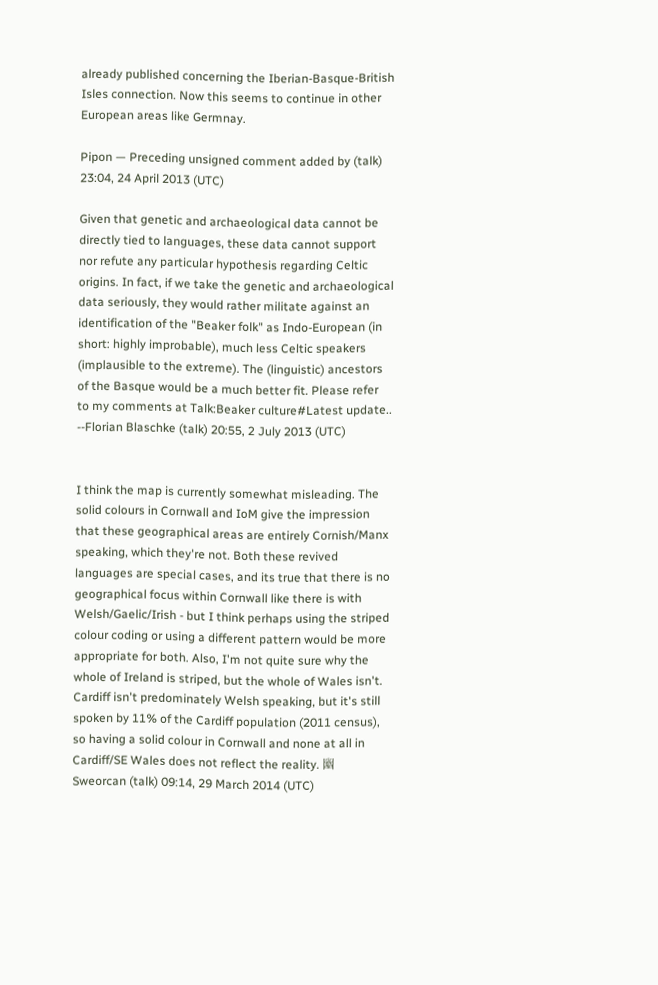already published concerning the Iberian-Basque-British Isles connection. Now this seems to continue in other European areas like Germnay.

Pipon — Preceding unsigned comment added by (talk) 23:04, 24 April 2013 (UTC)

Given that genetic and archaeological data cannot be directly tied to languages, these data cannot support nor refute any particular hypothesis regarding Celtic origins. In fact, if we take the genetic and archaeological data seriously, they would rather militate against an identification of the "Beaker folk" as Indo-European (in short: highly improbable), much less Celtic speakers (implausible to the extreme). The (linguistic) ancestors of the Basque would be a much better fit. Please refer to my comments at Talk:Beaker culture#Latest update.. --Florian Blaschke (talk) 20:55, 2 July 2013 (UTC)


I think the map is currently somewhat misleading. The solid colours in Cornwall and IoM give the impression that these geographical areas are entirely Cornish/Manx speaking, which they're not. Both these revived languages are special cases, and its true that there is no geographical focus within Cornwall like there is with Welsh/Gaelic/Irish - but I think perhaps using the striped colour coding or using a different pattern would be more appropriate for both. Also, I'm not quite sure why the whole of Ireland is striped, but the whole of Wales isn't. Cardiff isn't predominately Welsh speaking, but it's still spoken by 11% of the Cardiff population (2011 census), so having a solid colour in Cornwall and none at all in Cardiff/SE Wales does not reflect the reality. 幽Sweorcan (talk) 09:14, 29 March 2014 (UTC)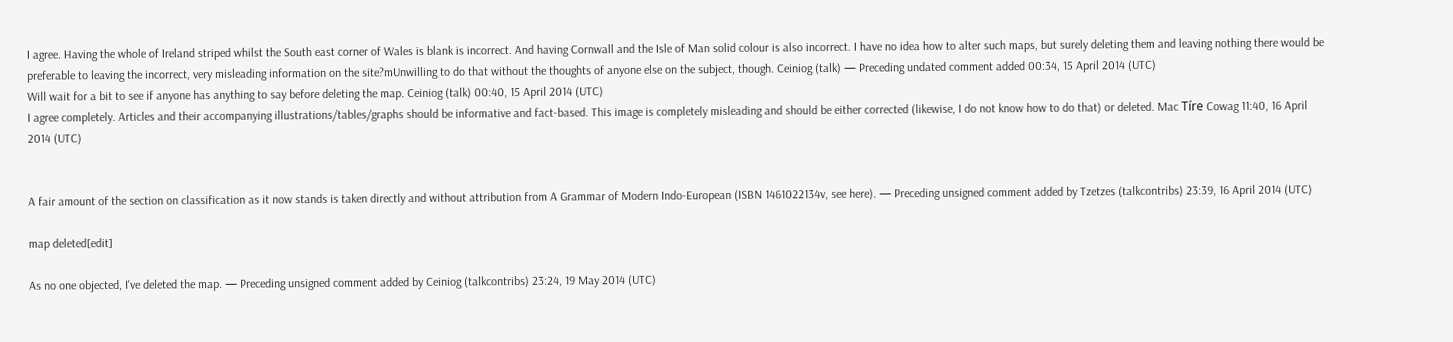I agree. Having the whole of Ireland striped whilst the South east corner of Wales is blank is incorrect. And having Cornwall and the Isle of Man solid colour is also incorrect. I have no idea how to alter such maps, but surely deleting them and leaving nothing there would be preferable to leaving the incorrect, very misleading information on the site?mUnwilling to do that without the thoughts of anyone else on the subject, though. Ceiniog (talk) — Preceding undated comment added 00:34, 15 April 2014 (UTC)
Will wait for a bit to see if anyone has anything to say before deleting the map. Ceiniog (talk) 00:40, 15 April 2014 (UTC)
I agree completely. Articles and their accompanying illustrations/tables/graphs should be informative and fact-based. This image is completely misleading and should be either corrected (likewise, I do not know how to do that) or deleted. Mac Tíre Cowag 11:40, 16 April 2014 (UTC)


A fair amount of the section on classification as it now stands is taken directly and without attribution from A Grammar of Modern Indo-European (ISBN 1461022134v, see here). — Preceding unsigned comment added by Tzetzes (talkcontribs) 23:39, 16 April 2014 (UTC)

map deleted[edit]

As no one objected, I've deleted the map. — Preceding unsigned comment added by Ceiniog (talkcontribs) 23:24, 19 May 2014 (UTC)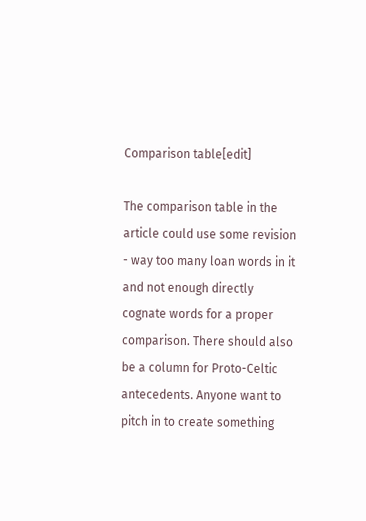Comparison table[edit]

The comparison table in the article could use some revision - way too many loan words in it and not enough directly cognate words for a proper comparison. There should also be a column for Proto-Celtic antecedents. Anyone want to pitch in to create something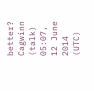better? Cagwinn (talk) 05:07, 12 June 2014 (UTC)